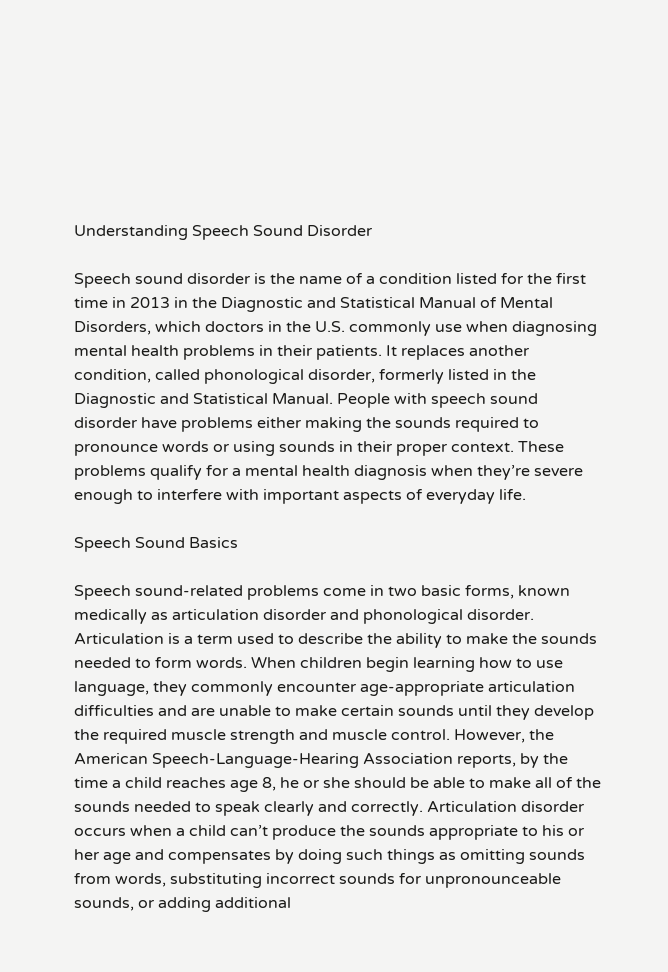Understanding Speech Sound Disorder

Speech sound disorder is the name of a condition listed for the first time in 2013 in the Diagnostic and Statistical Manual of Mental Disorders, which doctors in the U.S. commonly use when diagnosing mental health problems in their patients. It replaces another condition, called phonological disorder, formerly listed in the Diagnostic and Statistical Manual. People with speech sound disorder have problems either making the sounds required to pronounce words or using sounds in their proper context. These problems qualify for a mental health diagnosis when they’re severe enough to interfere with important aspects of everyday life.

Speech Sound Basics

Speech sound-related problems come in two basic forms, known medically as articulation disorder and phonological disorder. Articulation is a term used to describe the ability to make the sounds needed to form words. When children begin learning how to use language, they commonly encounter age-appropriate articulation difficulties and are unable to make certain sounds until they develop the required muscle strength and muscle control. However, the American Speech-Language-Hearing Association reports, by the time a child reaches age 8, he or she should be able to make all of the sounds needed to speak clearly and correctly. Articulation disorder occurs when a child can’t produce the sounds appropriate to his or her age and compensates by doing such things as omitting sounds from words, substituting incorrect sounds for unpronounceable sounds, or adding additional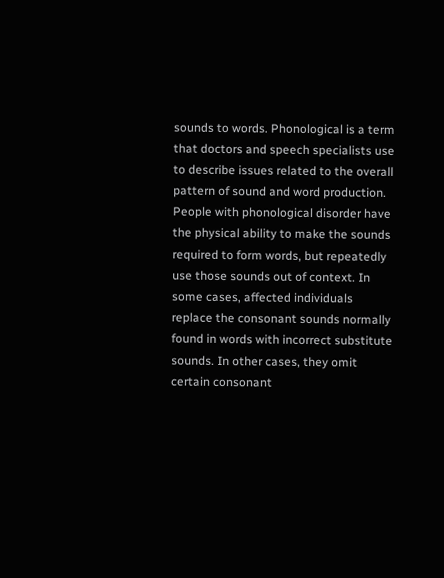sounds to words. Phonological is a term that doctors and speech specialists use to describe issues related to the overall pattern of sound and word production.  People with phonological disorder have the physical ability to make the sounds required to form words, but repeatedly use those sounds out of context. In some cases, affected individuals replace the consonant sounds normally found in words with incorrect substitute sounds. In other cases, they omit certain consonant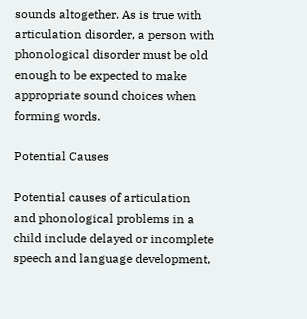sounds altogether. As is true with articulation disorder, a person with phonological disorder must be old enough to be expected to make appropriate sound choices when forming words.

Potential Causes

Potential causes of articulation and phonological problems in a child include delayed or incomplete speech and language development,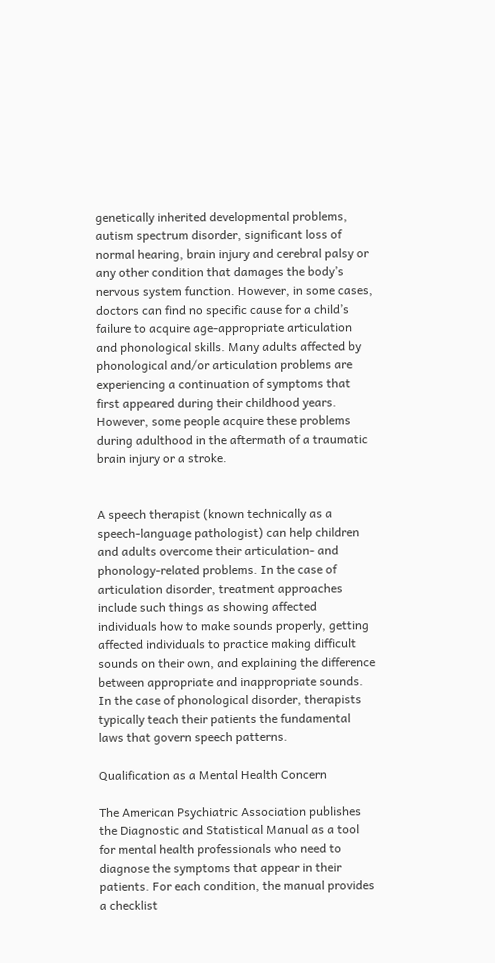genetically inherited developmental problems, autism spectrum disorder, significant loss of normal hearing, brain injury and cerebral palsy or any other condition that damages the body’s nervous system function. However, in some cases, doctors can find no specific cause for a child’s failure to acquire age-appropriate articulation and phonological skills. Many adults affected by phonological and/or articulation problems are experiencing a continuation of symptoms that first appeared during their childhood years. However, some people acquire these problems during adulthood in the aftermath of a traumatic brain injury or a stroke.


A speech therapist (known technically as a speech-language pathologist) can help children and adults overcome their articulation- and phonology-related problems. In the case of articulation disorder, treatment approaches include such things as showing affected individuals how to make sounds properly, getting affected individuals to practice making difficult sounds on their own, and explaining the difference between appropriate and inappropriate sounds. In the case of phonological disorder, therapists typically teach their patients the fundamental laws that govern speech patterns.

Qualification as a Mental Health Concern

The American Psychiatric Association publishes the Diagnostic and Statistical Manual as a tool for mental health professionals who need to diagnose the symptoms that appear in their patients. For each condition, the manual provides a checklist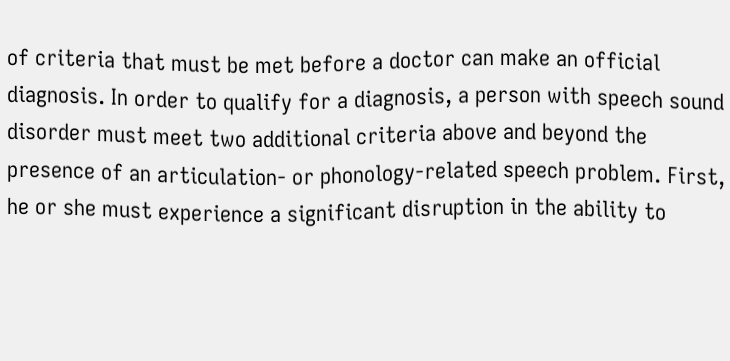of criteria that must be met before a doctor can make an official diagnosis. In order to qualify for a diagnosis, a person with speech sound disorder must meet two additional criteria above and beyond the presence of an articulation- or phonology-related speech problem. First, he or she must experience a significant disruption in the ability to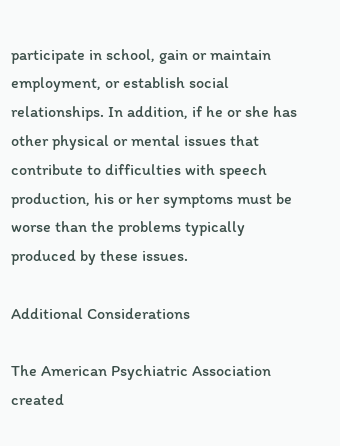participate in school, gain or maintain employment, or establish social relationships. In addition, if he or she has other physical or mental issues that contribute to difficulties with speech production, his or her symptoms must be worse than the problems typically produced by these issues.

Additional Considerations

The American Psychiatric Association created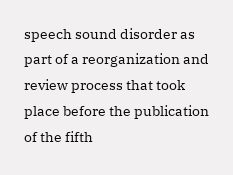speech sound disorder as part of a reorganization and review process that took place before the publication of the fifth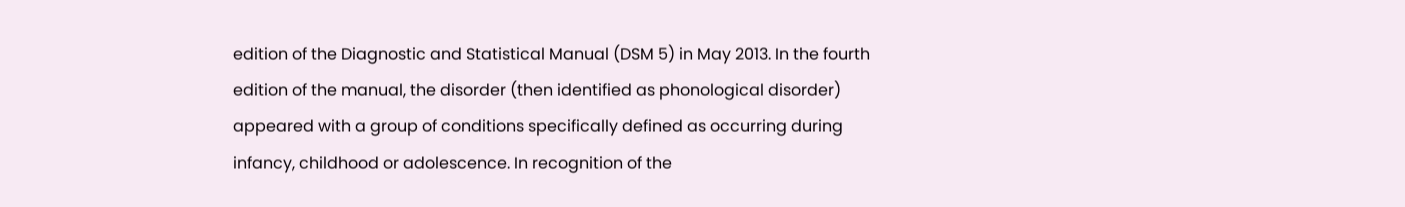edition of the Diagnostic and Statistical Manual (DSM 5) in May 2013. In the fourth edition of the manual, the disorder (then identified as phonological disorder) appeared with a group of conditions specifically defined as occurring during infancy, childhood or adolescence. In recognition of the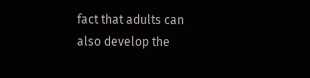fact that adults can also develop the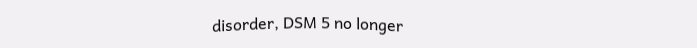disorder, DSM 5 no longer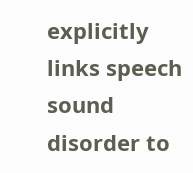explicitly links speech sound disorder to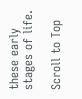these early stages of life.

Scroll to Top